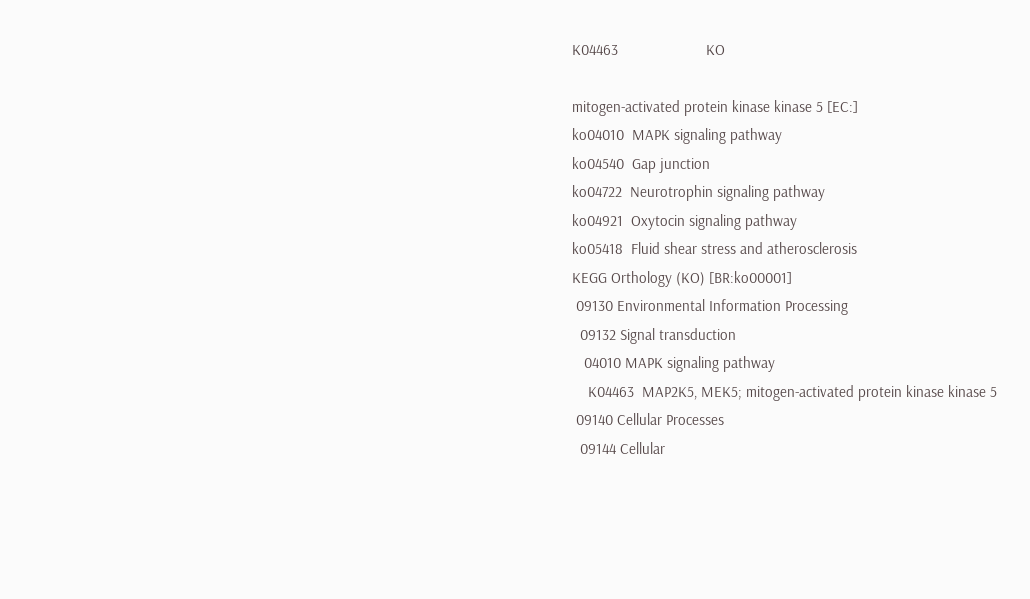K04463                      KO

mitogen-activated protein kinase kinase 5 [EC:]
ko04010  MAPK signaling pathway
ko04540  Gap junction
ko04722  Neurotrophin signaling pathway
ko04921  Oxytocin signaling pathway
ko05418  Fluid shear stress and atherosclerosis
KEGG Orthology (KO) [BR:ko00001]
 09130 Environmental Information Processing
  09132 Signal transduction
   04010 MAPK signaling pathway
    K04463  MAP2K5, MEK5; mitogen-activated protein kinase kinase 5
 09140 Cellular Processes
  09144 Cellular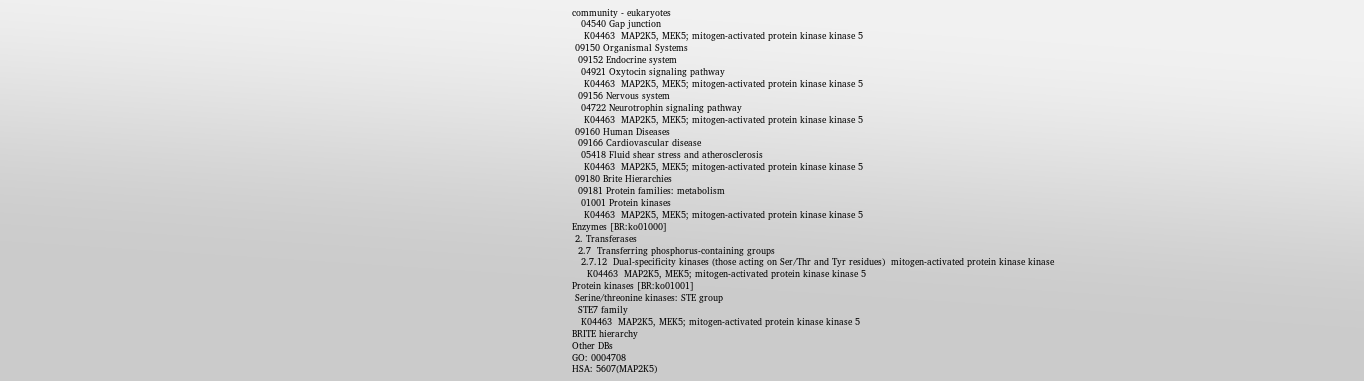community - eukaryotes
   04540 Gap junction
    K04463  MAP2K5, MEK5; mitogen-activated protein kinase kinase 5
 09150 Organismal Systems
  09152 Endocrine system
   04921 Oxytocin signaling pathway
    K04463  MAP2K5, MEK5; mitogen-activated protein kinase kinase 5
  09156 Nervous system
   04722 Neurotrophin signaling pathway
    K04463  MAP2K5, MEK5; mitogen-activated protein kinase kinase 5
 09160 Human Diseases
  09166 Cardiovascular disease
   05418 Fluid shear stress and atherosclerosis
    K04463  MAP2K5, MEK5; mitogen-activated protein kinase kinase 5
 09180 Brite Hierarchies
  09181 Protein families: metabolism
   01001 Protein kinases
    K04463  MAP2K5, MEK5; mitogen-activated protein kinase kinase 5
Enzymes [BR:ko01000]
 2. Transferases
  2.7  Transferring phosphorus-containing groups
   2.7.12  Dual-specificity kinases (those acting on Ser/Thr and Tyr residues)  mitogen-activated protein kinase kinase
     K04463  MAP2K5, MEK5; mitogen-activated protein kinase kinase 5
Protein kinases [BR:ko01001]
 Serine/threonine kinases: STE group
  STE7 family
   K04463  MAP2K5, MEK5; mitogen-activated protein kinase kinase 5
BRITE hierarchy
Other DBs
GO: 0004708
HSA: 5607(MAP2K5)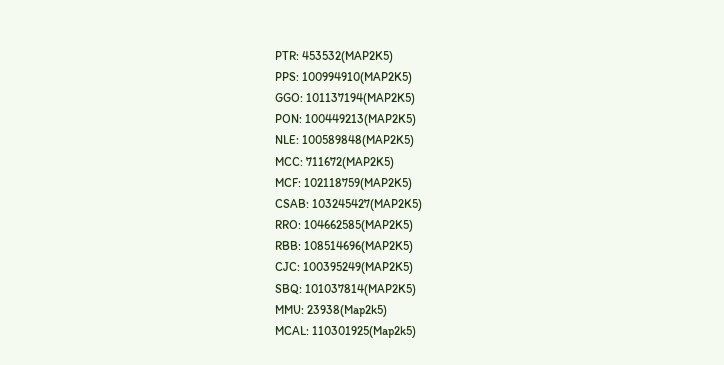PTR: 453532(MAP2K5)
PPS: 100994910(MAP2K5)
GGO: 101137194(MAP2K5)
PON: 100449213(MAP2K5)
NLE: 100589848(MAP2K5)
MCC: 711672(MAP2K5)
MCF: 102118759(MAP2K5)
CSAB: 103245427(MAP2K5)
RRO: 104662585(MAP2K5)
RBB: 108514696(MAP2K5)
CJC: 100395249(MAP2K5)
SBQ: 101037814(MAP2K5)
MMU: 23938(Map2k5)
MCAL: 110301925(Map2k5)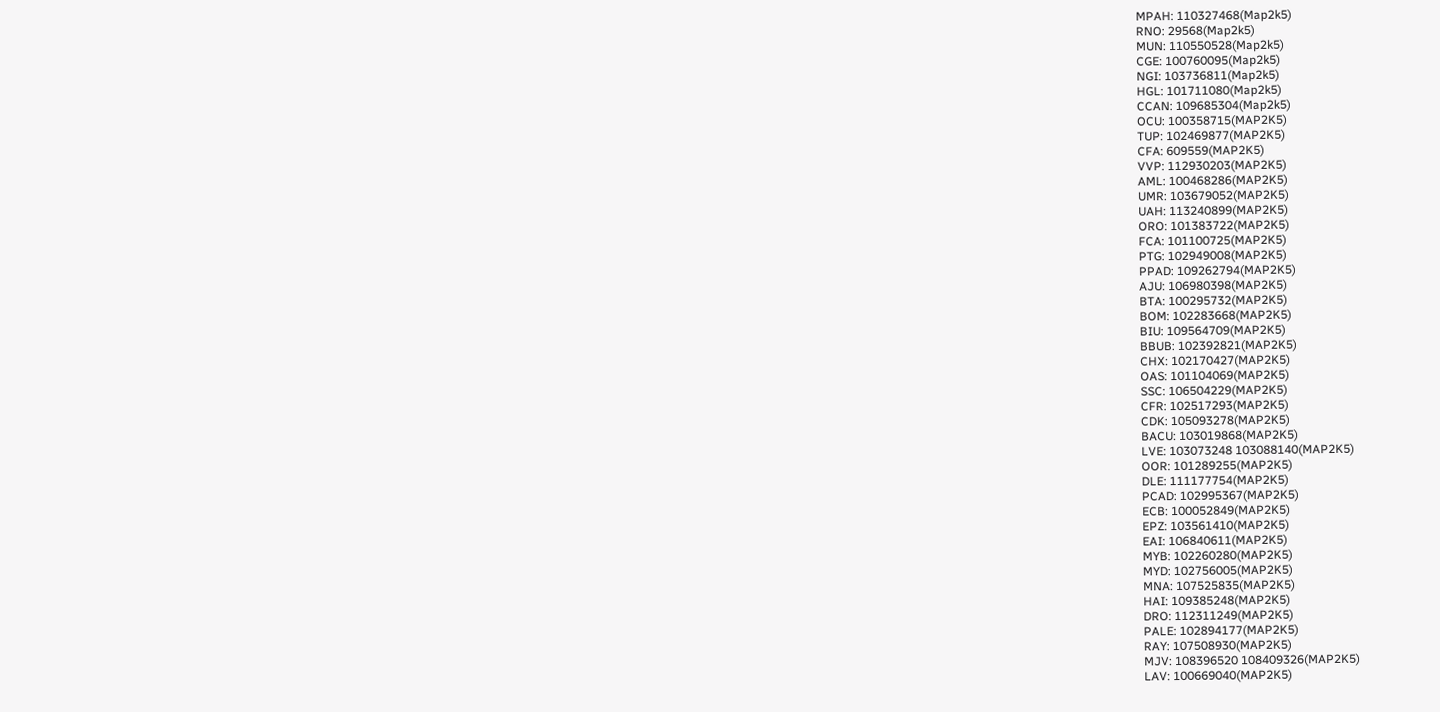MPAH: 110327468(Map2k5)
RNO: 29568(Map2k5)
MUN: 110550528(Map2k5)
CGE: 100760095(Map2k5)
NGI: 103736811(Map2k5)
HGL: 101711080(Map2k5)
CCAN: 109685304(Map2k5)
OCU: 100358715(MAP2K5)
TUP: 102469877(MAP2K5)
CFA: 609559(MAP2K5)
VVP: 112930203(MAP2K5)
AML: 100468286(MAP2K5)
UMR: 103679052(MAP2K5)
UAH: 113240899(MAP2K5)
ORO: 101383722(MAP2K5)
FCA: 101100725(MAP2K5)
PTG: 102949008(MAP2K5)
PPAD: 109262794(MAP2K5)
AJU: 106980398(MAP2K5)
BTA: 100295732(MAP2K5)
BOM: 102283668(MAP2K5)
BIU: 109564709(MAP2K5)
BBUB: 102392821(MAP2K5)
CHX: 102170427(MAP2K5)
OAS: 101104069(MAP2K5)
SSC: 106504229(MAP2K5)
CFR: 102517293(MAP2K5)
CDK: 105093278(MAP2K5)
BACU: 103019868(MAP2K5)
LVE: 103073248 103088140(MAP2K5)
OOR: 101289255(MAP2K5)
DLE: 111177754(MAP2K5)
PCAD: 102995367(MAP2K5)
ECB: 100052849(MAP2K5)
EPZ: 103561410(MAP2K5)
EAI: 106840611(MAP2K5)
MYB: 102260280(MAP2K5)
MYD: 102756005(MAP2K5)
MNA: 107525835(MAP2K5)
HAI: 109385248(MAP2K5)
DRO: 112311249(MAP2K5)
PALE: 102894177(MAP2K5)
RAY: 107508930(MAP2K5)
MJV: 108396520 108409326(MAP2K5)
LAV: 100669040(MAP2K5)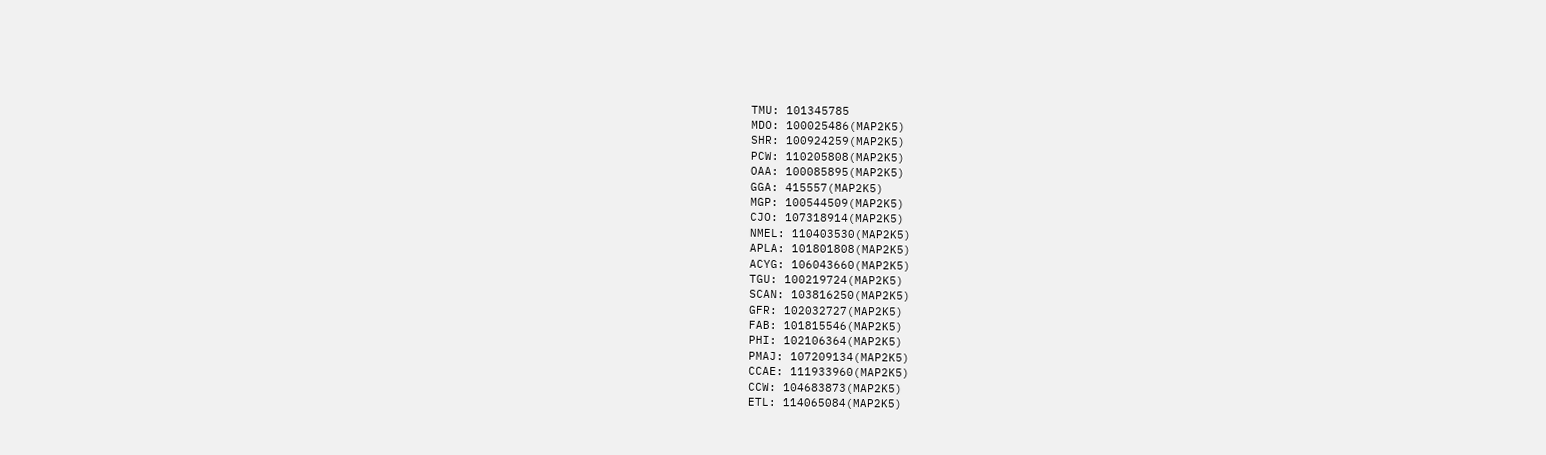TMU: 101345785
MDO: 100025486(MAP2K5)
SHR: 100924259(MAP2K5)
PCW: 110205808(MAP2K5)
OAA: 100085895(MAP2K5)
GGA: 415557(MAP2K5)
MGP: 100544509(MAP2K5)
CJO: 107318914(MAP2K5)
NMEL: 110403530(MAP2K5)
APLA: 101801808(MAP2K5)
ACYG: 106043660(MAP2K5)
TGU: 100219724(MAP2K5)
SCAN: 103816250(MAP2K5)
GFR: 102032727(MAP2K5)
FAB: 101815546(MAP2K5)
PHI: 102106364(MAP2K5)
PMAJ: 107209134(MAP2K5)
CCAE: 111933960(MAP2K5)
CCW: 104683873(MAP2K5)
ETL: 114065084(MAP2K5)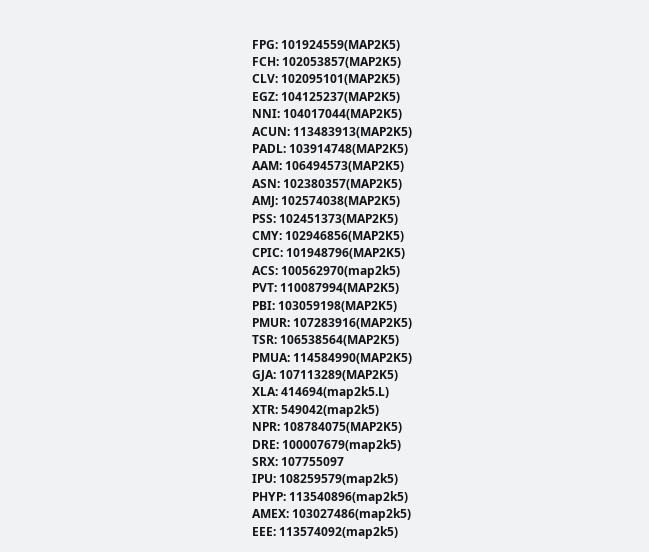FPG: 101924559(MAP2K5)
FCH: 102053857(MAP2K5)
CLV: 102095101(MAP2K5)
EGZ: 104125237(MAP2K5)
NNI: 104017044(MAP2K5)
ACUN: 113483913(MAP2K5)
PADL: 103914748(MAP2K5)
AAM: 106494573(MAP2K5)
ASN: 102380357(MAP2K5)
AMJ: 102574038(MAP2K5)
PSS: 102451373(MAP2K5)
CMY: 102946856(MAP2K5)
CPIC: 101948796(MAP2K5)
ACS: 100562970(map2k5)
PVT: 110087994(MAP2K5)
PBI: 103059198(MAP2K5)
PMUR: 107283916(MAP2K5)
TSR: 106538564(MAP2K5)
PMUA: 114584990(MAP2K5)
GJA: 107113289(MAP2K5)
XLA: 414694(map2k5.L)
XTR: 549042(map2k5)
NPR: 108784075(MAP2K5)
DRE: 100007679(map2k5)
SRX: 107755097
IPU: 108259579(map2k5)
PHYP: 113540896(map2k5)
AMEX: 103027486(map2k5)
EEE: 113574092(map2k5)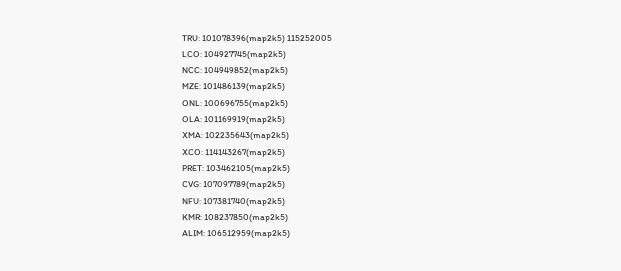TRU: 101078396(map2k5) 115252005
LCO: 104927745(map2k5)
NCC: 104949852(map2k5)
MZE: 101486139(map2k5)
ONL: 100696755(map2k5)
OLA: 101169919(map2k5)
XMA: 102235643(map2k5)
XCO: 114143267(map2k5)
PRET: 103462105(map2k5)
CVG: 107097789(map2k5)
NFU: 107381740(map2k5)
KMR: 108237850(map2k5)
ALIM: 106512959(map2k5)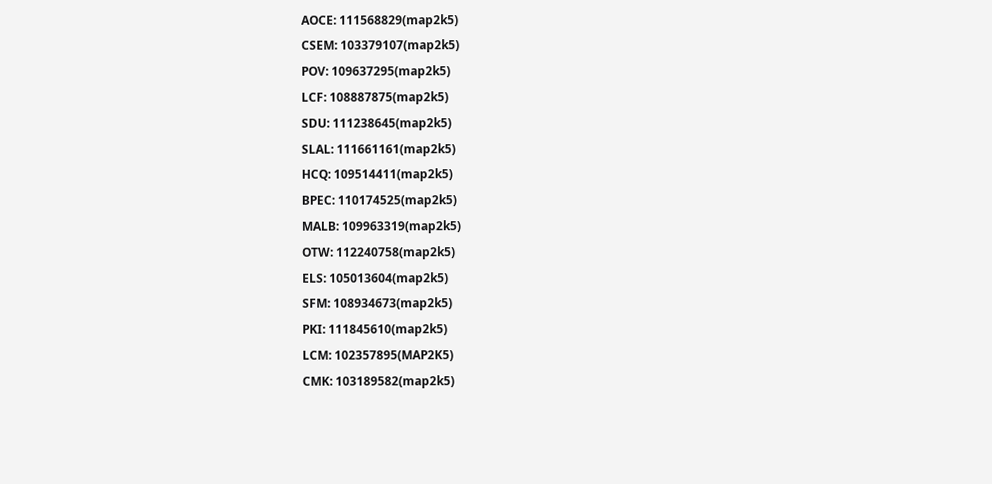AOCE: 111568829(map2k5)
CSEM: 103379107(map2k5)
POV: 109637295(map2k5)
LCF: 108887875(map2k5)
SDU: 111238645(map2k5)
SLAL: 111661161(map2k5)
HCQ: 109514411(map2k5)
BPEC: 110174525(map2k5)
MALB: 109963319(map2k5)
OTW: 112240758(map2k5)
ELS: 105013604(map2k5)
SFM: 108934673(map2k5)
PKI: 111845610(map2k5)
LCM: 102357895(MAP2K5)
CMK: 103189582(map2k5)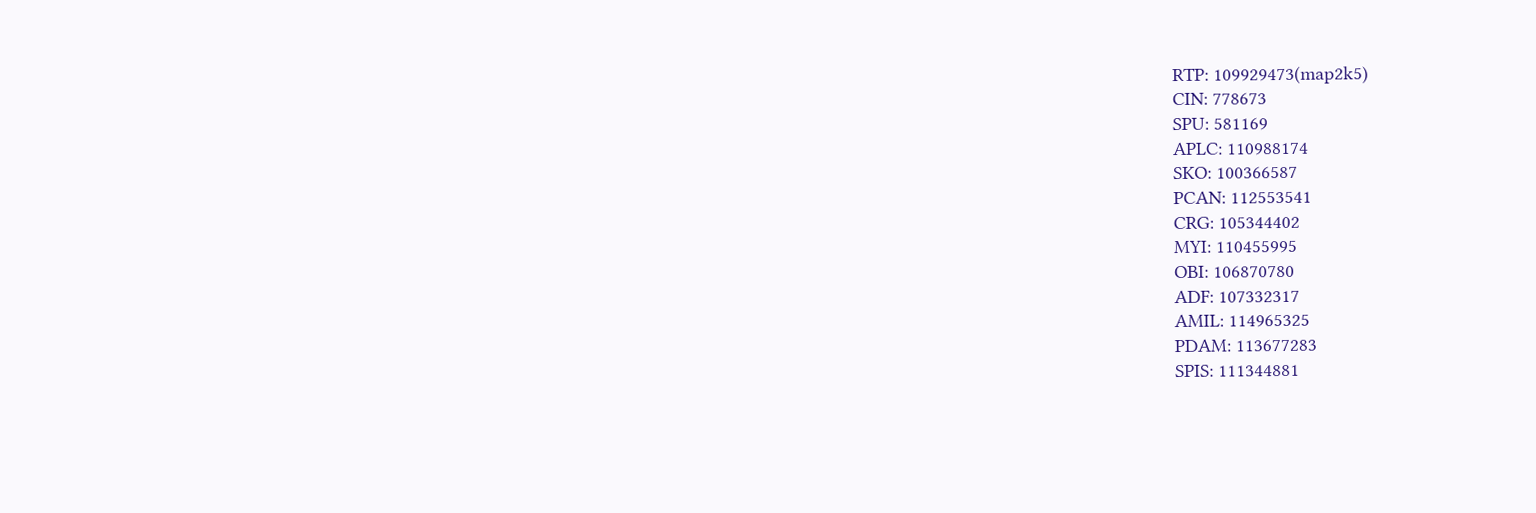RTP: 109929473(map2k5)
CIN: 778673
SPU: 581169
APLC: 110988174
SKO: 100366587
PCAN: 112553541
CRG: 105344402
MYI: 110455995
OBI: 106870780
ADF: 107332317
AMIL: 114965325
PDAM: 113677283
SPIS: 111344881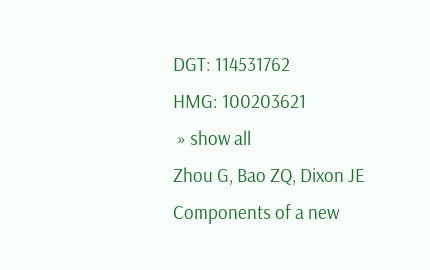DGT: 114531762
HMG: 100203621
 » show all
Zhou G, Bao ZQ, Dixon JE
Components of a new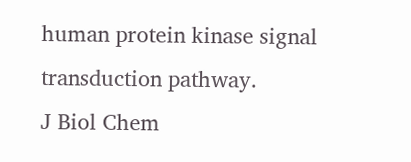human protein kinase signal transduction pathway.
J Biol Chem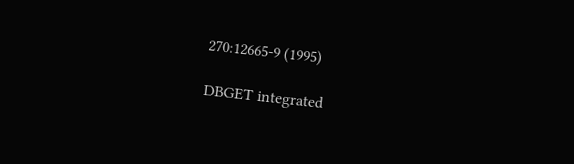270:12665-9 (1995)

DBGET integrated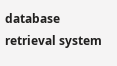database retrieval system